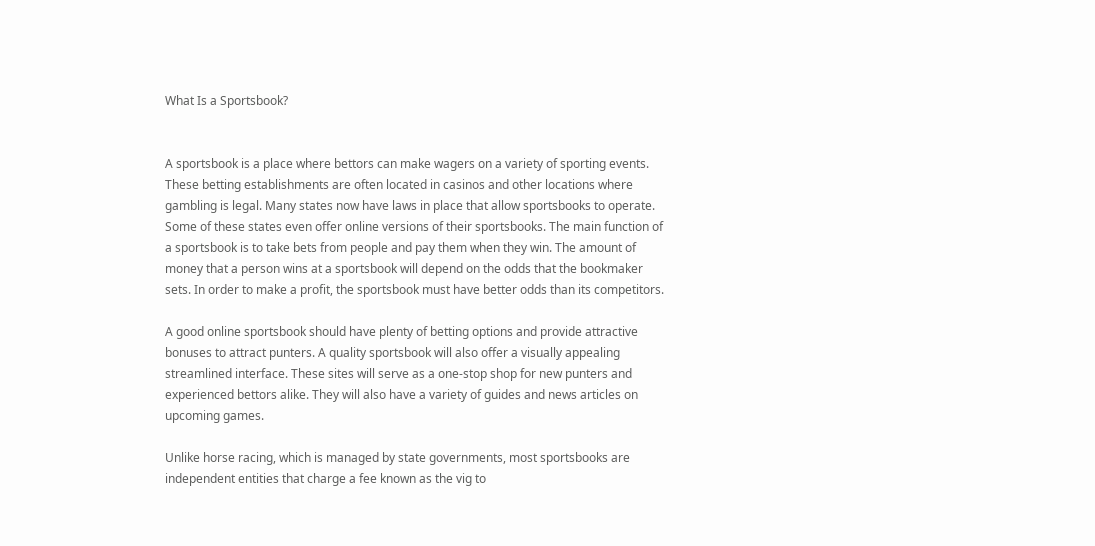What Is a Sportsbook?


A sportsbook is a place where bettors can make wagers on a variety of sporting events. These betting establishments are often located in casinos and other locations where gambling is legal. Many states now have laws in place that allow sportsbooks to operate. Some of these states even offer online versions of their sportsbooks. The main function of a sportsbook is to take bets from people and pay them when they win. The amount of money that a person wins at a sportsbook will depend on the odds that the bookmaker sets. In order to make a profit, the sportsbook must have better odds than its competitors.

A good online sportsbook should have plenty of betting options and provide attractive bonuses to attract punters. A quality sportsbook will also offer a visually appealing streamlined interface. These sites will serve as a one-stop shop for new punters and experienced bettors alike. They will also have a variety of guides and news articles on upcoming games.

Unlike horse racing, which is managed by state governments, most sportsbooks are independent entities that charge a fee known as the vig to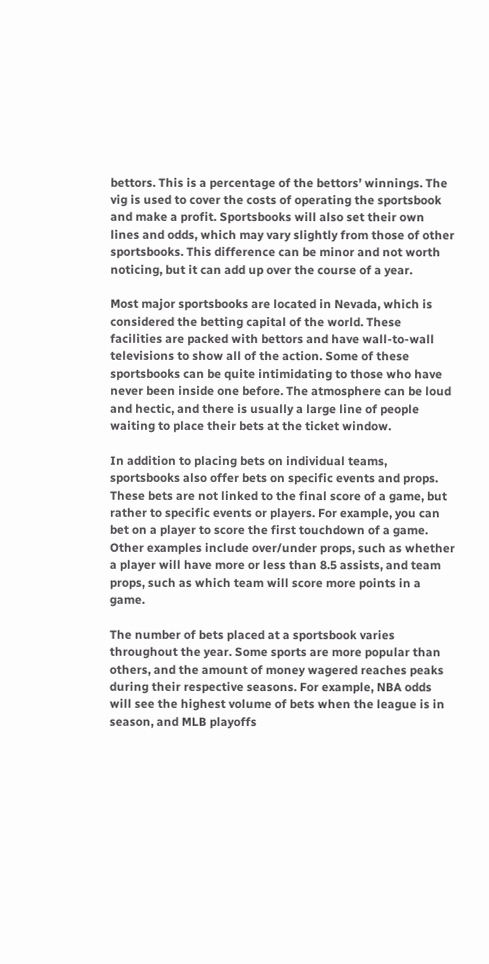bettors. This is a percentage of the bettors’ winnings. The vig is used to cover the costs of operating the sportsbook and make a profit. Sportsbooks will also set their own lines and odds, which may vary slightly from those of other sportsbooks. This difference can be minor and not worth noticing, but it can add up over the course of a year.

Most major sportsbooks are located in Nevada, which is considered the betting capital of the world. These facilities are packed with bettors and have wall-to-wall televisions to show all of the action. Some of these sportsbooks can be quite intimidating to those who have never been inside one before. The atmosphere can be loud and hectic, and there is usually a large line of people waiting to place their bets at the ticket window.

In addition to placing bets on individual teams, sportsbooks also offer bets on specific events and props. These bets are not linked to the final score of a game, but rather to specific events or players. For example, you can bet on a player to score the first touchdown of a game. Other examples include over/under props, such as whether a player will have more or less than 8.5 assists, and team props, such as which team will score more points in a game.

The number of bets placed at a sportsbook varies throughout the year. Some sports are more popular than others, and the amount of money wagered reaches peaks during their respective seasons. For example, NBA odds will see the highest volume of bets when the league is in season, and MLB playoffs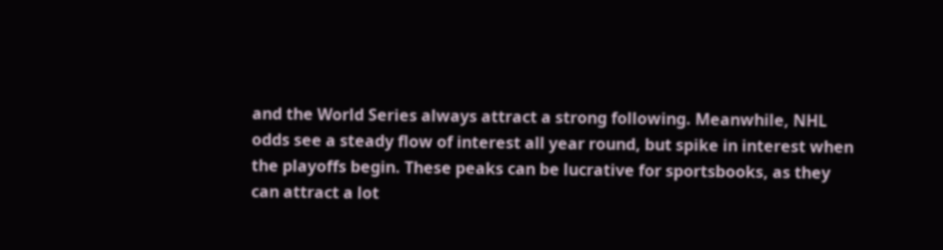and the World Series always attract a strong following. Meanwhile, NHL odds see a steady flow of interest all year round, but spike in interest when the playoffs begin. These peaks can be lucrative for sportsbooks, as they can attract a lot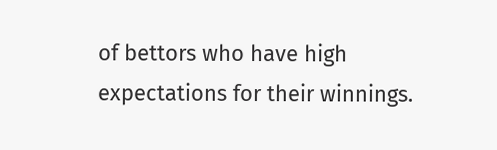of bettors who have high expectations for their winnings.